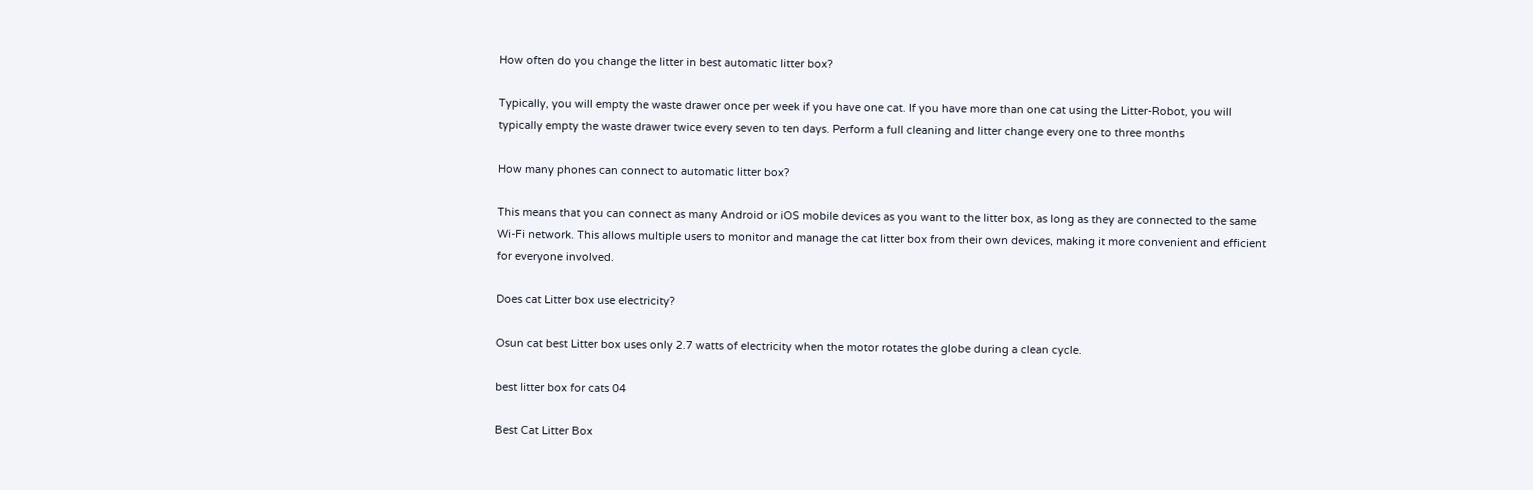How often do you change the litter in best automatic litter box?

Typically, you will empty the waste drawer once per week if you have one cat. If you have more than one cat using the Litter-Robot, you will typically empty the waste drawer twice every seven to ten days. Perform a full cleaning and litter change every one to three months

How many phones can connect to automatic litter box?

This means that you can connect as many Android or iOS mobile devices as you want to the litter box, as long as they are connected to the same Wi-Fi network. This allows multiple users to monitor and manage the cat litter box from their own devices, making it more convenient and efficient for everyone involved.

Does cat Litter box use electricity?

Osun cat best Litter box uses only 2.7 watts of electricity when the motor rotates the globe during a clean cycle.

best litter box for cats 04

Best Cat Litter Box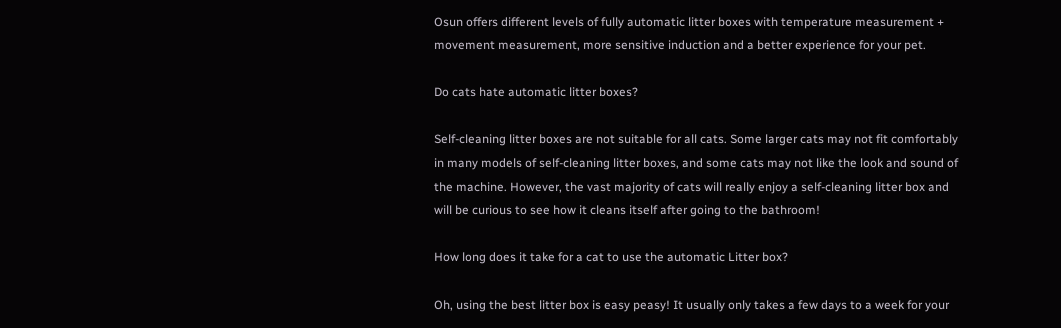Osun offers different levels of fully automatic litter boxes with temperature measurement + movement measurement, more sensitive induction and a better experience for your pet.

Do cats hate automatic litter boxes?

Self-cleaning litter boxes are not suitable for all cats. Some larger cats may not fit comfortably in many models of self-cleaning litter boxes, and some cats may not like the look and sound of the machine. However, the vast majority of cats will really enjoy a self-cleaning litter box and will be curious to see how it cleans itself after going to the bathroom!

How long does it take for a cat to use the automatic Litter box?

Oh, using the best litter box is easy peasy! It usually only takes a few days to a week for your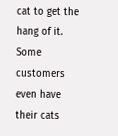cat to get the hang of it. Some customers even have their cats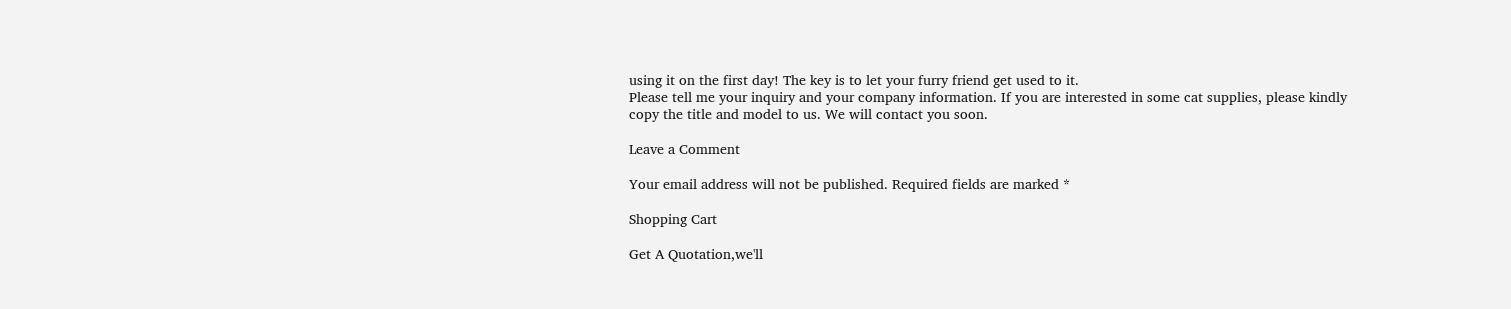using it on the first day! The key is to let your furry friend get used to it.
Please tell me your inquiry and your company information. If you are interested in some cat supplies, please kindly copy the title and model to us. We will contact you soon.

Leave a Comment

Your email address will not be published. Required fields are marked *

Shopping Cart

Get A Quotation,we'll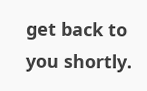get back to you shortly.